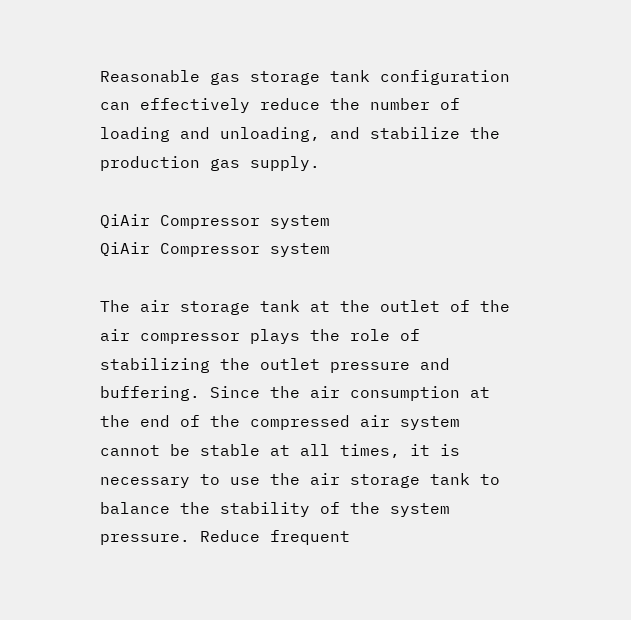Reasonable gas storage tank configuration can effectively reduce the number of loading and unloading, and stabilize the production gas supply.

QiAir Compressor system
QiAir Compressor system

The air storage tank at the outlet of the air compressor plays the role of stabilizing the outlet pressure and buffering. Since the air consumption at the end of the compressed air system cannot be stable at all times, it is necessary to use the air storage tank to balance the stability of the system pressure. Reduce frequent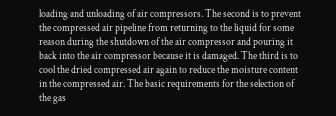loading and unloading of air compressors. The second is to prevent the compressed air pipeline from returning to the liquid for some reason during the shutdown of the air compressor and pouring it back into the air compressor because it is damaged. The third is to cool the dried compressed air again to reduce the moisture content in the compressed air. The basic requirements for the selection of the gas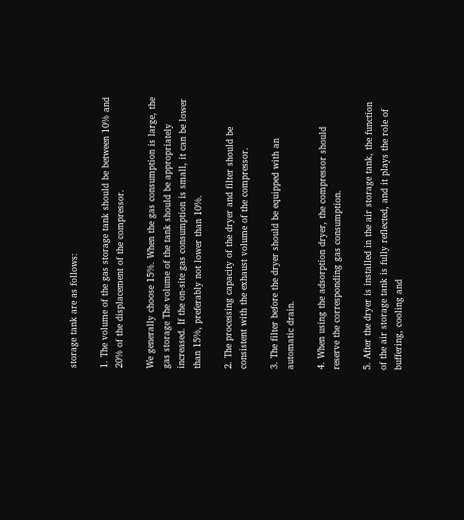storage tank are as follows:

1. The volume of the gas storage tank should be between 10% and 20% of the displacement of the compressor.

We generally choose 15%. When the gas consumption is large, the gas storage The volume of the tank should be appropriately increased. If the on-site gas consumption is small, it can be lower than 15%, preferably not lower than 10%.

2. The processing capacity of the dryer and filter should be consistent with the exhaust volume of the compressor.

3. The filter before the dryer should be equipped with an automatic drain.

4. When using the adsorption dryer, the compressor should reserve the corresponding gas consumption.

5. After the dryer is installed in the air storage tank, the function of the air storage tank is fully reflected, and it plays the role of buffering, cooling and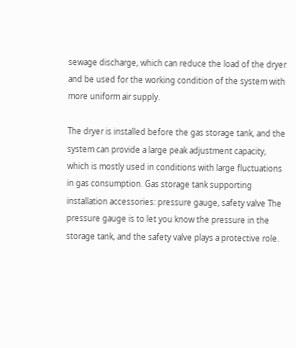sewage discharge, which can reduce the load of the dryer and be used for the working condition of the system with more uniform air supply.

The dryer is installed before the gas storage tank, and the system can provide a large peak adjustment capacity, which is mostly used in conditions with large fluctuations in gas consumption. Gas storage tank supporting installation accessories: pressure gauge, safety valve The pressure gauge is to let you know the pressure in the storage tank, and the safety valve plays a protective role.